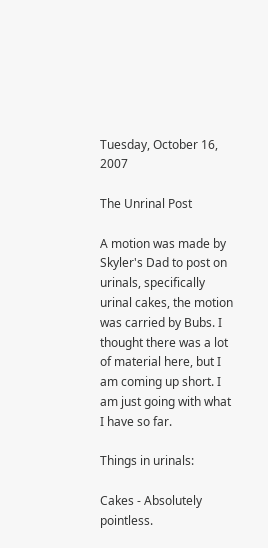Tuesday, October 16, 2007

The Unrinal Post

A motion was made by Skyler's Dad to post on urinals, specifically urinal cakes, the motion was carried by Bubs. I thought there was a lot of material here, but I am coming up short. I am just going with what I have so far.

Things in urinals:

Cakes - Absolutely pointless.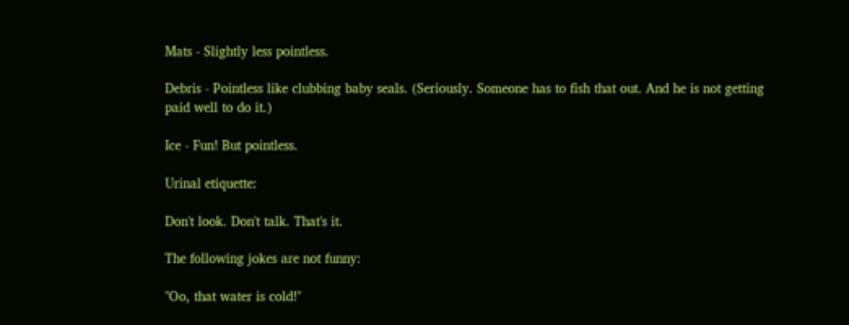Mats - Slightly less pointless.

Debris - Pointless like clubbing baby seals. (Seriously. Someone has to fish that out. And he is not getting paid well to do it.)

Ice - Fun! But pointless.

Urinal etiquette:

Don't look. Don't talk. That's it.

The following jokes are not funny:

"Oo, that water is cold!"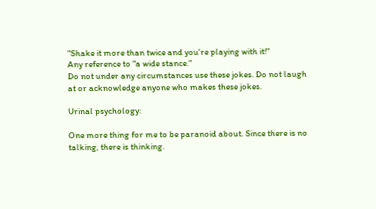"Shake it more than twice and you're playing with it!"
Any reference to "a wide stance."
Do not under any circumstances use these jokes. Do not laugh at or acknowledge anyone who makes these jokes.

Urinal psychology:

One more thing for me to be paranoid about. Since there is no talking, there is thinking.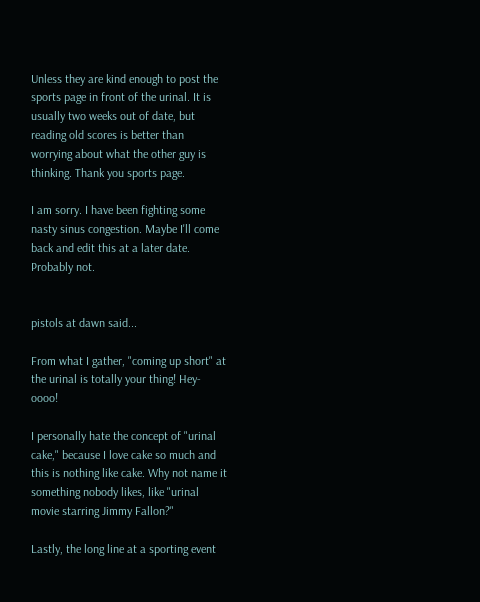Unless they are kind enough to post the sports page in front of the urinal. It is usually two weeks out of date, but reading old scores is better than worrying about what the other guy is thinking. Thank you sports page.

I am sorry. I have been fighting some nasty sinus congestion. Maybe I'll come back and edit this at a later date. Probably not.


pistols at dawn said...

From what I gather, "coming up short" at the urinal is totally your thing! Hey-oooo!

I personally hate the concept of "urinal cake," because I love cake so much and this is nothing like cake. Why not name it something nobody likes, like "urinal movie starring Jimmy Fallon?"

Lastly, the long line at a sporting event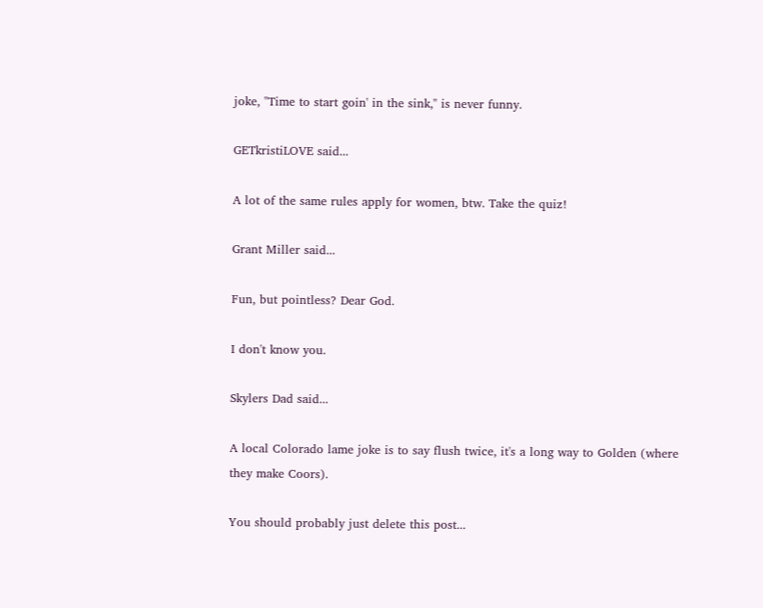joke, "Time to start goin' in the sink," is never funny.

GETkristiLOVE said...

A lot of the same rules apply for women, btw. Take the quiz!

Grant Miller said...

Fun, but pointless? Dear God.

I don't know you.

Skylers Dad said...

A local Colorado lame joke is to say flush twice, it's a long way to Golden (where they make Coors).

You should probably just delete this post...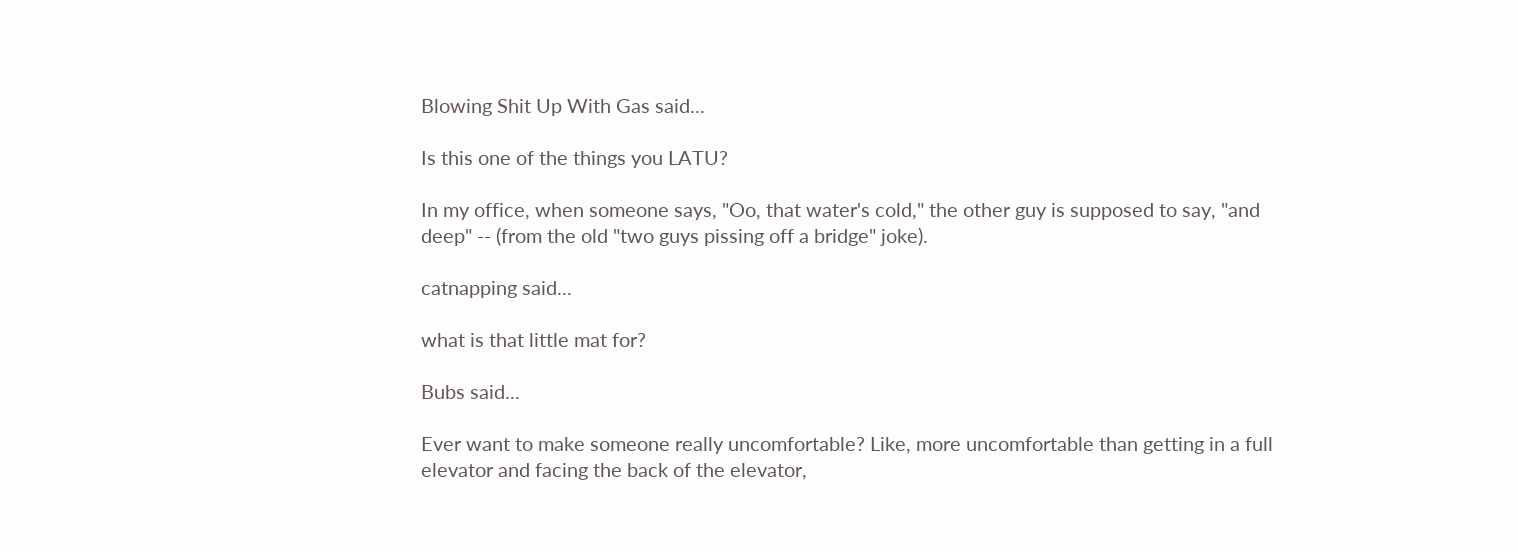Blowing Shit Up With Gas said...

Is this one of the things you LATU?

In my office, when someone says, "Oo, that water's cold," the other guy is supposed to say, "and deep" -- (from the old "two guys pissing off a bridge" joke).

catnapping said...

what is that little mat for?

Bubs said...

Ever want to make someone really uncomfortable? Like, more uncomfortable than getting in a full elevator and facing the back of the elevator,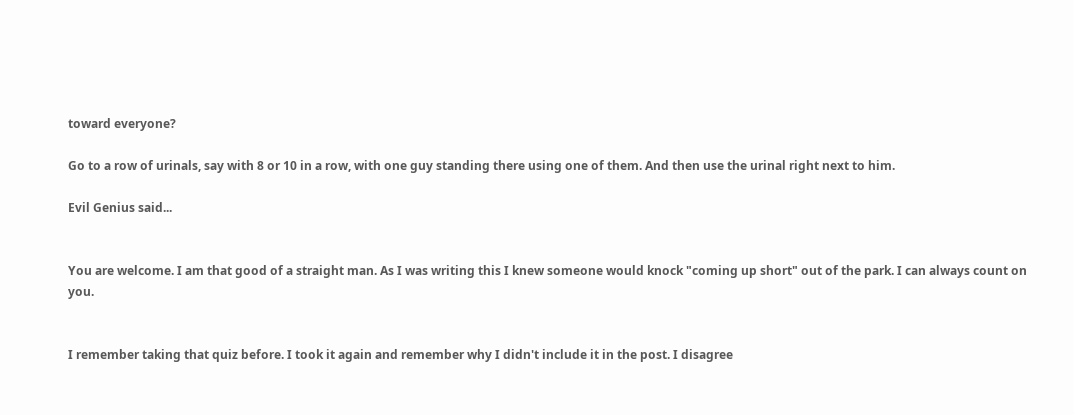toward everyone?

Go to a row of urinals, say with 8 or 10 in a row, with one guy standing there using one of them. And then use the urinal right next to him.

Evil Genius said...


You are welcome. I am that good of a straight man. As I was writing this I knew someone would knock "coming up short" out of the park. I can always count on you.


I remember taking that quiz before. I took it again and remember why I didn't include it in the post. I disagree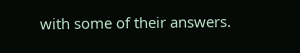with some of their answers.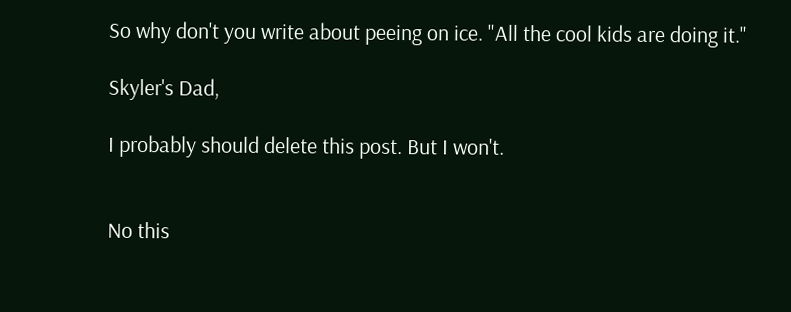So why don't you write about peeing on ice. "All the cool kids are doing it."

Skyler's Dad,

I probably should delete this post. But I won't.


No this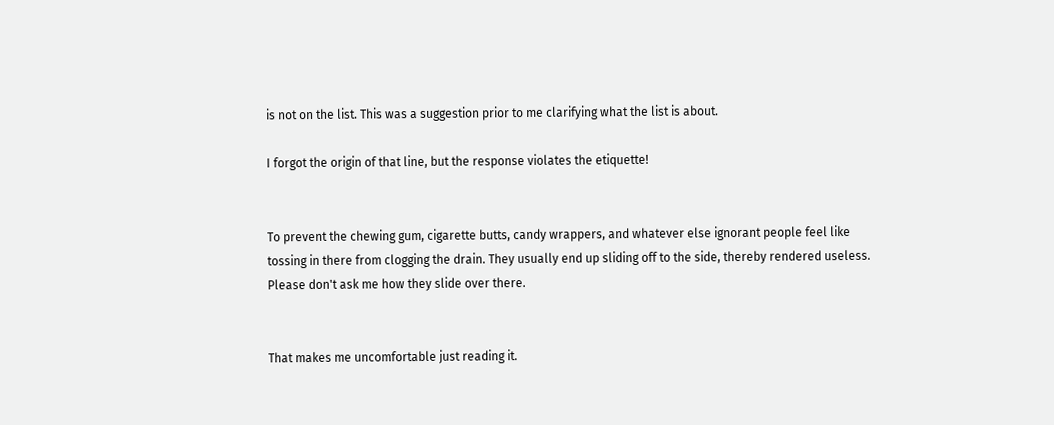is not on the list. This was a suggestion prior to me clarifying what the list is about.

I forgot the origin of that line, but the response violates the etiquette!


To prevent the chewing gum, cigarette butts, candy wrappers, and whatever else ignorant people feel like tossing in there from clogging the drain. They usually end up sliding off to the side, thereby rendered useless. Please don't ask me how they slide over there.


That makes me uncomfortable just reading it.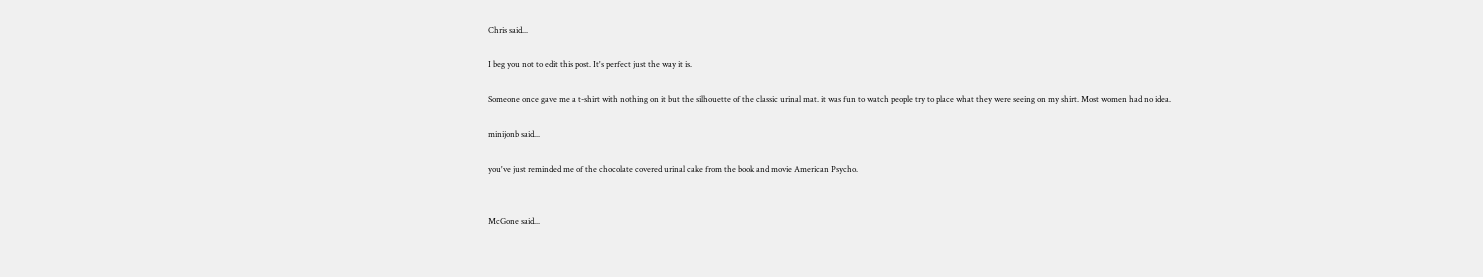Chris said...

I beg you not to edit this post. It's perfect just the way it is.

Someone once gave me a t-shirt with nothing on it but the silhouette of the classic urinal mat. it was fun to watch people try to place what they were seeing on my shirt. Most women had no idea.

minijonb said...

you've just reminded me of the chocolate covered urinal cake from the book and movie American Psycho.


McGone said...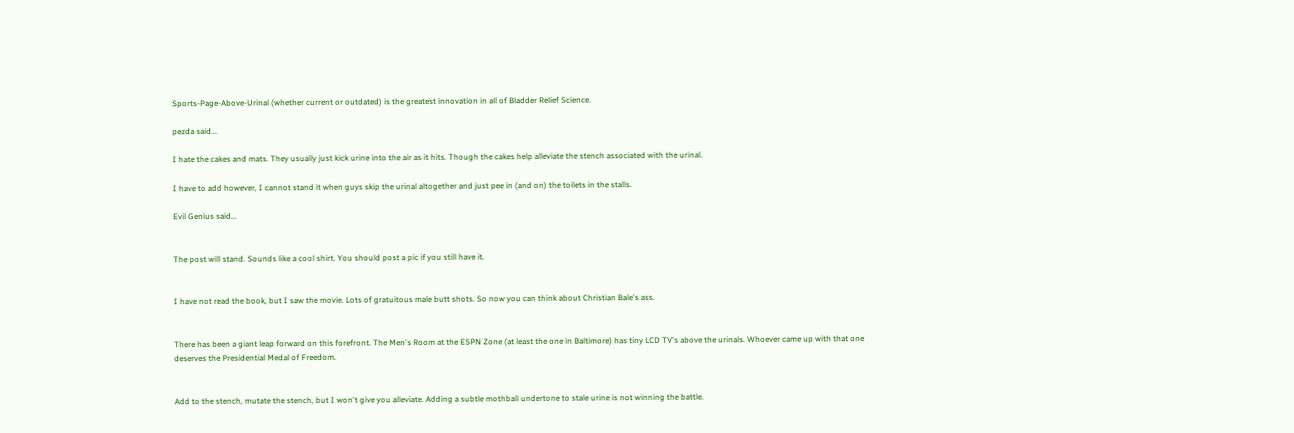Sports-Page-Above-Urinal (whether current or outdated) is the greatest innovation in all of Bladder Relief Science.

pezda said...

I hate the cakes and mats. They usually just kick urine into the air as it hits. Though the cakes help alleviate the stench associated with the urinal.

I have to add however, I cannot stand it when guys skip the urinal altogether and just pee in (and on) the toilets in the stalls.

Evil Genius said...


The post will stand. Sounds like a cool shirt. You should post a pic if you still have it.


I have not read the book, but I saw the movie. Lots of gratuitous male butt shots. So now you can think about Christian Bale's ass.


There has been a giant leap forward on this forefront. The Men's Room at the ESPN Zone (at least the one in Baltimore) has tiny LCD TV's above the urinals. Whoever came up with that one deserves the Presidential Medal of Freedom.


Add to the stench, mutate the stench, but I won't give you alleviate. Adding a subtle mothball undertone to stale urine is not winning the battle.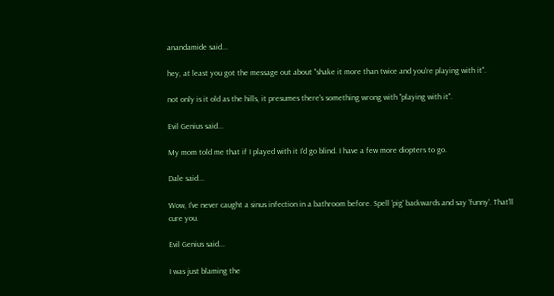anandamide said...

hey, at least you got the message out about "shake it more than twice and you're playing with it".

not only is it old as the hills, it presumes there's something wrong with "playing with it".

Evil Genius said...

My mom told me that if I played with it I'd go blind. I have a few more diopters to go.

Dale said...

Wow, I've never caught a sinus infection in a bathroom before. Spell 'pig' backwards and say 'funny'. That'll cure you.

Evil Genius said...

I was just blaming the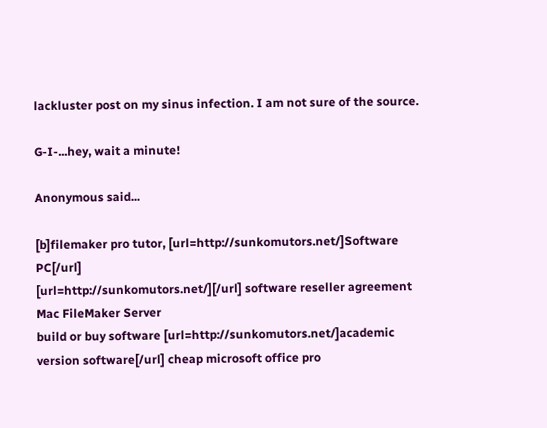lackluster post on my sinus infection. I am not sure of the source.

G-I-...hey, wait a minute!

Anonymous said...

[b]filemaker pro tutor, [url=http://sunkomutors.net/]Software PC[/url]
[url=http://sunkomutors.net/][/url] software reseller agreement Mac FileMaker Server
build or buy software [url=http://sunkomutors.net/]academic version software[/url] cheap microsoft office pro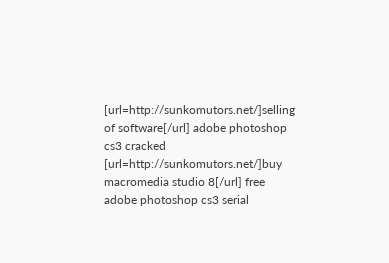[url=http://sunkomutors.net/]selling of software[/url] adobe photoshop cs3 cracked
[url=http://sunkomutors.net/]buy macromedia studio 8[/url] free adobe photoshop cs3 serial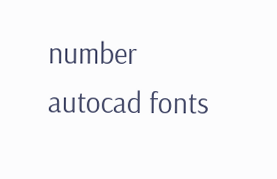number
autocad fonts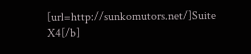[url=http://sunkomutors.net/]Suite X4[/b]